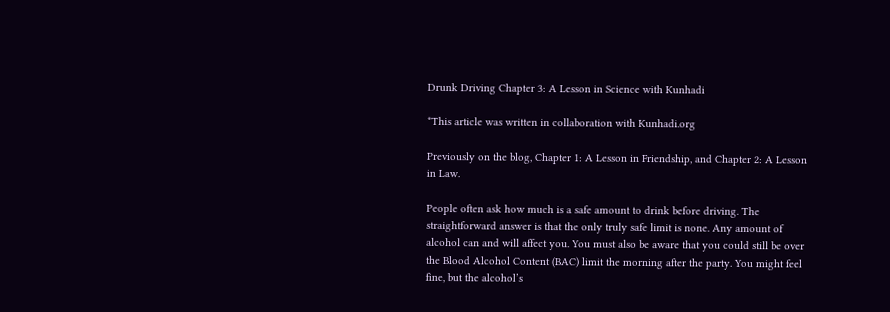Drunk Driving Chapter 3: A Lesson in Science with Kunhadi

*This article was written in collaboration with Kunhadi.org

Previously on the blog, Chapter 1: A Lesson in Friendship, and Chapter 2: A Lesson in Law.

People often ask how much is a safe amount to drink before driving. The straightforward answer is that the only truly safe limit is none. Any amount of alcohol can and will affect you. You must also be aware that you could still be over the Blood Alcohol Content (BAC) limit the morning after the party. You might feel fine, but the alcohol’s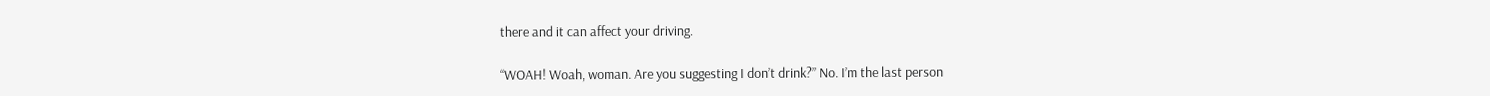there and it can affect your driving.

“WOAH! Woah, woman. Are you suggesting I don’t drink?” No. I’m the last person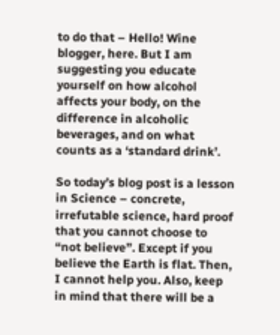to do that – Hello! Wine blogger, here. But I am suggesting you educate yourself on how alcohol affects your body, on the difference in alcoholic beverages, and on what counts as a ‘standard drink’.

So today’s blog post is a lesson in Science – concrete, irrefutable science, hard proof that you cannot choose to “not believe”. Except if you believe the Earth is flat. Then, I cannot help you. Also, keep in mind that there will be a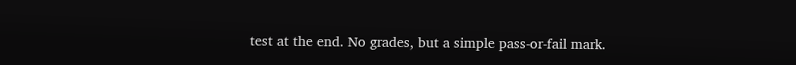test at the end. No grades, but a simple pass-or-fail mark.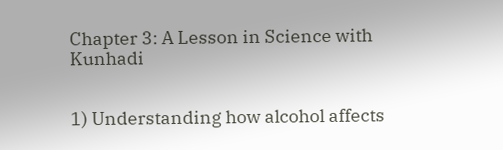Chapter 3: A Lesson in Science with Kunhadi


1) Understanding how alcohol affects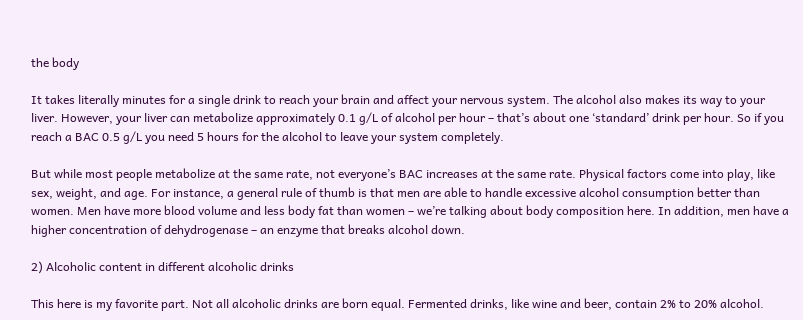the body

It takes literally minutes for a single drink to reach your brain and affect your nervous system. The alcohol also makes its way to your liver. However, your liver can metabolize approximately 0.1 g/L of alcohol per hour – that’s about one ‘standard’ drink per hour. So if you reach a BAC 0.5 g/L you need 5 hours for the alcohol to leave your system completely.

But while most people metabolize at the same rate, not everyone’s BAC increases at the same rate. Physical factors come into play, like sex, weight, and age. For instance, a general rule of thumb is that men are able to handle excessive alcohol consumption better than women. Men have more blood volume and less body fat than women – we’re talking about body composition here. In addition, men have a higher concentration of dehydrogenase – an enzyme that breaks alcohol down.

2) Alcoholic content in different alcoholic drinks

This here is my favorite part. Not all alcoholic drinks are born equal. Fermented drinks, like wine and beer, contain 2% to 20% alcohol.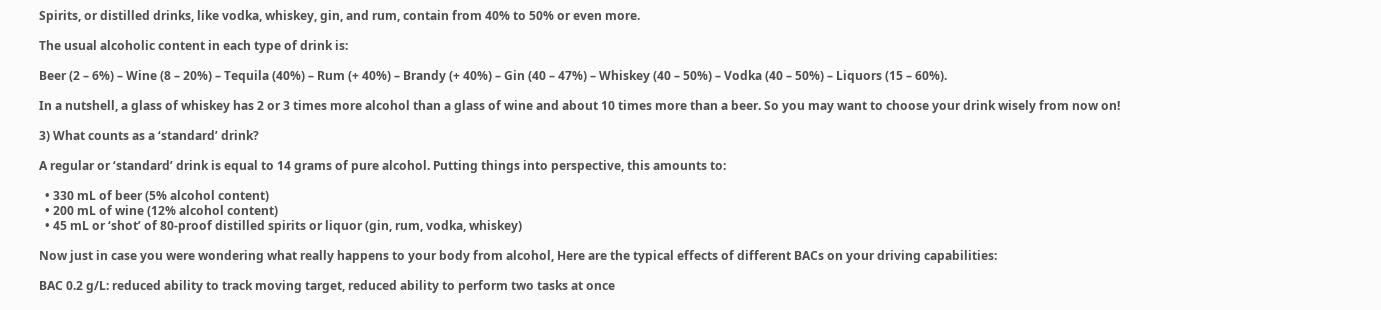Spirits, or distilled drinks, like vodka, whiskey, gin, and rum, contain from 40% to 50% or even more.

The usual alcoholic content in each type of drink is:

Beer (2 – 6%) – Wine (8 – 20%) – Tequila (40%) – Rum (+ 40%) – Brandy (+ 40%) – Gin (40 – 47%) – Whiskey (40 – 50%) – Vodka (40 – 50%) – Liquors (15 – 60%).

In a nutshell, a glass of whiskey has 2 or 3 times more alcohol than a glass of wine and about 10 times more than a beer. So you may want to choose your drink wisely from now on!

3) What counts as a ‘standard’ drink?

A regular or ‘standard’ drink is equal to 14 grams of pure alcohol. Putting things into perspective, this amounts to:

  • 330 mL of beer (5% alcohol content)
  • 200 mL of wine (12% alcohol content)
  • 45 mL or ‘shot’ of 80-proof distilled spirits or liquor (gin, rum, vodka, whiskey)

Now just in case you were wondering what really happens to your body from alcohol, Here are the typical effects of different BACs on your driving capabilities:

BAC 0.2 g/L: reduced ability to track moving target, reduced ability to perform two tasks at once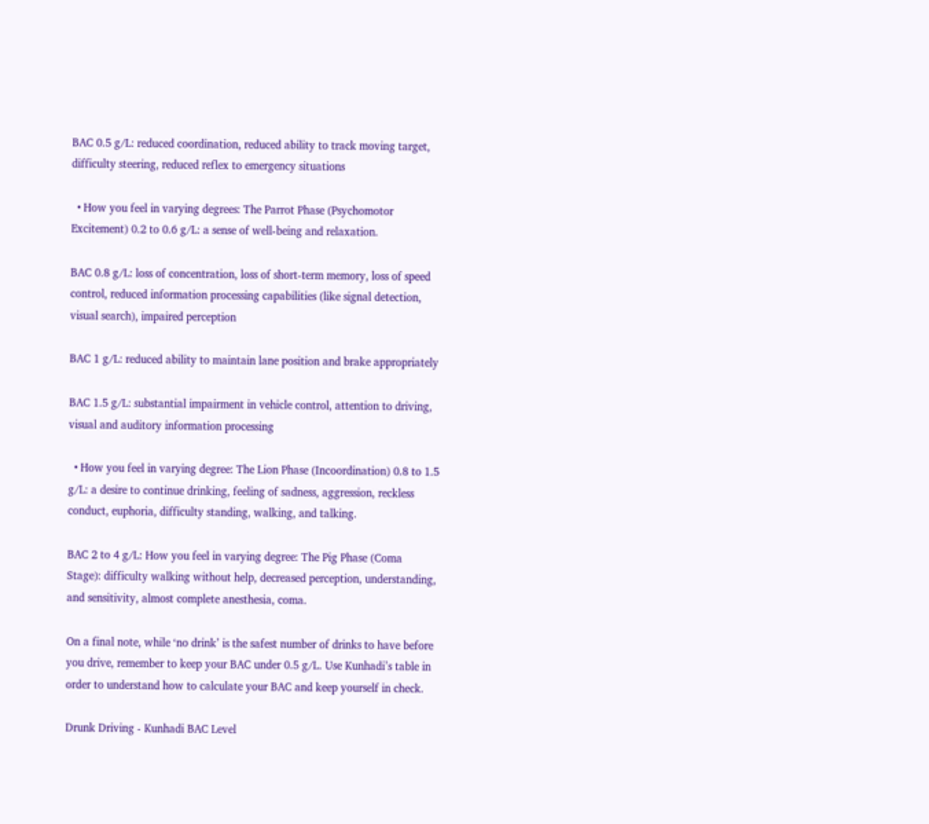BAC 0.5 g/L: reduced coordination, reduced ability to track moving target, difficulty steering, reduced reflex to emergency situations

  • How you feel in varying degrees: The Parrot Phase (Psychomotor Excitement) 0.2 to 0.6 g/L: a sense of well-being and relaxation.

BAC 0.8 g/L: loss of concentration, loss of short-term memory, loss of speed control, reduced information processing capabilities (like signal detection, visual search), impaired perception

BAC 1 g/L: reduced ability to maintain lane position and brake appropriately

BAC 1.5 g/L: substantial impairment in vehicle control, attention to driving, visual and auditory information processing

  • How you feel in varying degree: The Lion Phase (Incoordination) 0.8 to 1.5 g/L: a desire to continue drinking, feeling of sadness, aggression, reckless conduct, euphoria, difficulty standing, walking, and talking.

BAC 2 to 4 g/L: How you feel in varying degree: The Pig Phase (Coma Stage): difficulty walking without help, decreased perception, understanding, and sensitivity, almost complete anesthesia, coma.

On a final note, while ‘no drink’ is the safest number of drinks to have before you drive, remember to keep your BAC under 0.5 g/L. Use Kunhadi’s table in order to understand how to calculate your BAC and keep yourself in check.

Drunk Driving - Kunhadi BAC Level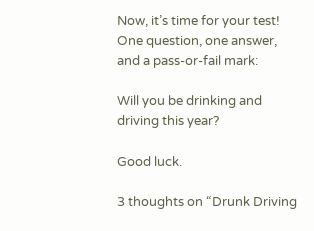Now, it’s time for your test! One question, one answer, and a pass-or-fail mark:

Will you be drinking and driving this year?

Good luck.

3 thoughts on “Drunk Driving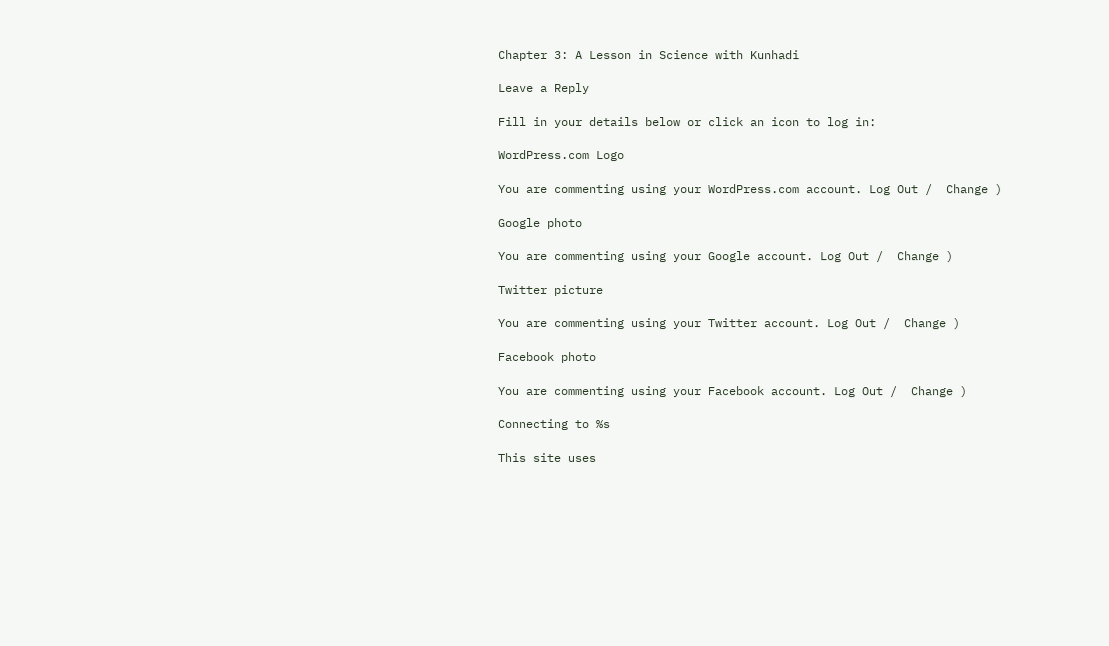Chapter 3: A Lesson in Science with Kunhadi

Leave a Reply

Fill in your details below or click an icon to log in:

WordPress.com Logo

You are commenting using your WordPress.com account. Log Out /  Change )

Google photo

You are commenting using your Google account. Log Out /  Change )

Twitter picture

You are commenting using your Twitter account. Log Out /  Change )

Facebook photo

You are commenting using your Facebook account. Log Out /  Change )

Connecting to %s

This site uses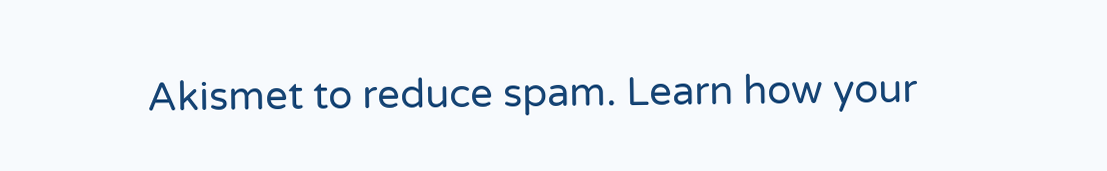Akismet to reduce spam. Learn how your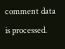comment data is processed.